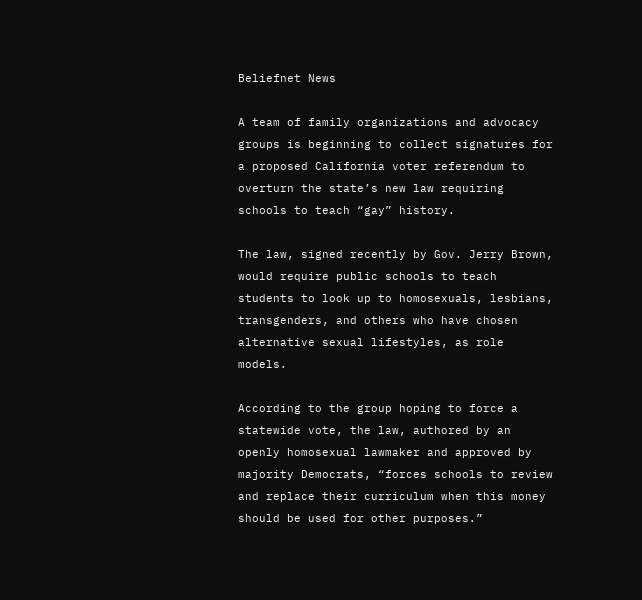Beliefnet News

A team of family organizations and advocacy groups is beginning to collect signatures for a proposed California voter referendum to overturn the state’s new law requiring schools to teach “gay” history.

The law, signed recently by Gov. Jerry Brown, would require public schools to teach students to look up to homosexuals, lesbians, transgenders, and others who have chosen alternative sexual lifestyles, as role models.

According to the group hoping to force a statewide vote, the law, authored by an openly homosexual lawmaker and approved by majority Democrats, “forces schools to review and replace their curriculum when this money should be used for other purposes.”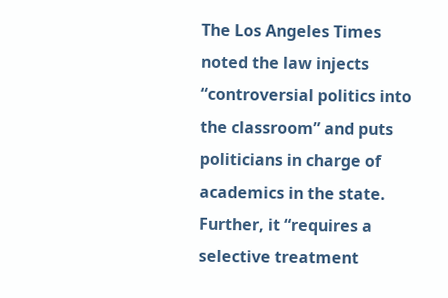The Los Angeles Times noted the law injects “controversial politics into the classroom” and puts politicians in charge of academics in the state. Further, it “requires a selective treatment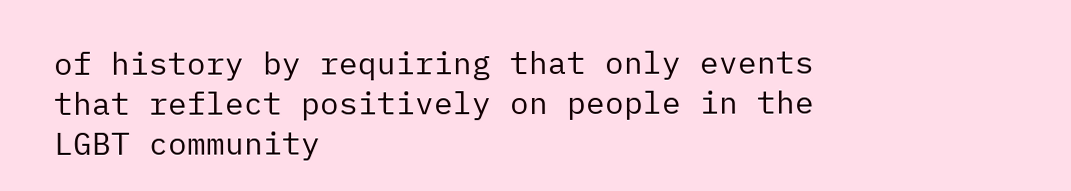of history by requiring that only events that reflect positively on people in the LGBT community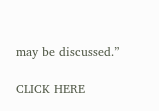may be discussed.”

CLICK HERE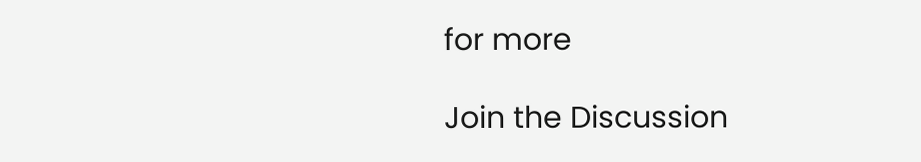for more

Join the Discussion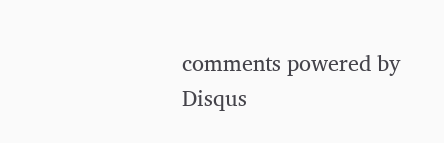comments powered by Disqus